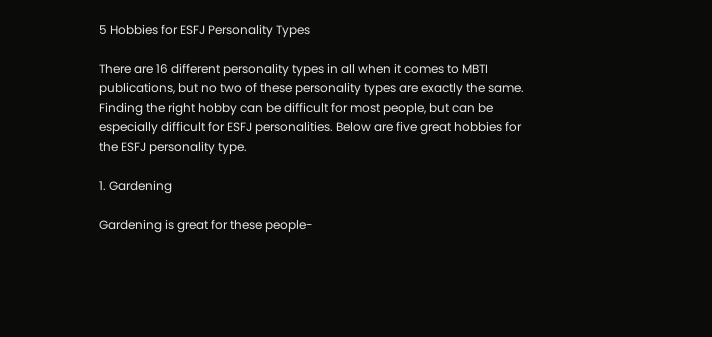5 Hobbies for ESFJ Personality Types

There are 16 different personality types in all when it comes to MBTI publications, but no two of these personality types are exactly the same. Finding the right hobby can be difficult for most people, but can be especially difficult for ESFJ personalities. Below are five great hobbies for the ESFJ personality type.

1. Gardening

Gardening is great for these people-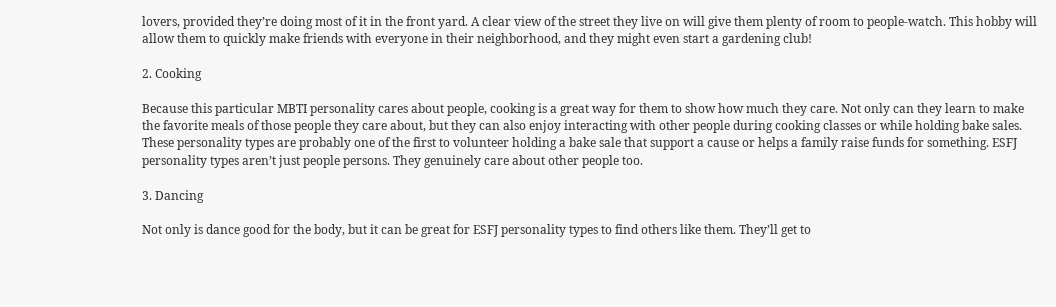lovers, provided they’re doing most of it in the front yard. A clear view of the street they live on will give them plenty of room to people-watch. This hobby will allow them to quickly make friends with everyone in their neighborhood, and they might even start a gardening club!

2. Cooking

Because this particular MBTI personality cares about people, cooking is a great way for them to show how much they care. Not only can they learn to make the favorite meals of those people they care about, but they can also enjoy interacting with other people during cooking classes or while holding bake sales. These personality types are probably one of the first to volunteer holding a bake sale that support a cause or helps a family raise funds for something. ESFJ personality types aren’t just people persons. They genuinely care about other people too.

3. Dancing

Not only is dance good for the body, but it can be great for ESFJ personality types to find others like them. They’ll get to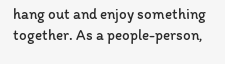hang out and enjoy something together. As a people-person,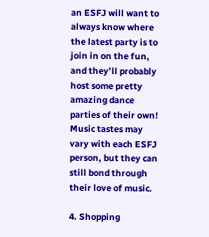an ESFJ will want to always know where the latest party is to join in on the fun, and they’ll probably host some pretty amazing dance parties of their own! Music tastes may vary with each ESFJ person, but they can still bond through their love of music.

4. Shopping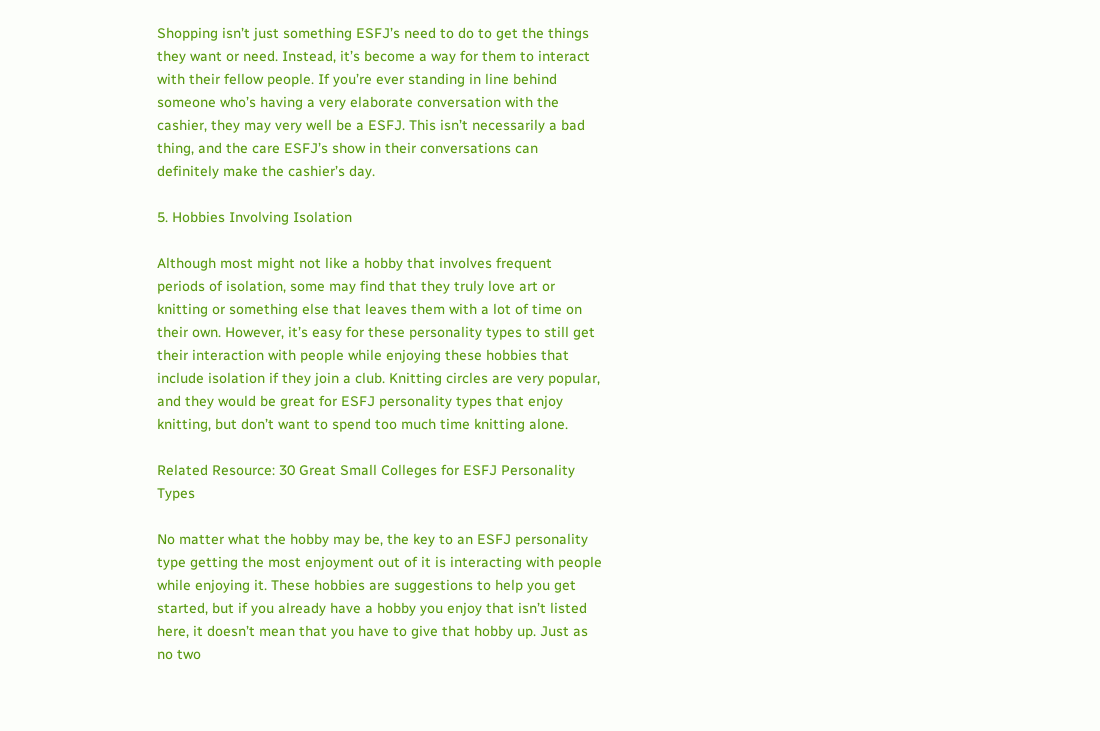Shopping isn’t just something ESFJ’s need to do to get the things they want or need. Instead, it’s become a way for them to interact with their fellow people. If you’re ever standing in line behind someone who’s having a very elaborate conversation with the cashier, they may very well be a ESFJ. This isn’t necessarily a bad thing, and the care ESFJ’s show in their conversations can definitely make the cashier’s day.

5. Hobbies Involving Isolation

Although most might not like a hobby that involves frequent periods of isolation, some may find that they truly love art or knitting or something else that leaves them with a lot of time on their own. However, it’s easy for these personality types to still get their interaction with people while enjoying these hobbies that include isolation if they join a club. Knitting circles are very popular, and they would be great for ESFJ personality types that enjoy knitting, but don’t want to spend too much time knitting alone.

Related Resource: 30 Great Small Colleges for ESFJ Personality Types

No matter what the hobby may be, the key to an ESFJ personality type getting the most enjoyment out of it is interacting with people while enjoying it. These hobbies are suggestions to help you get started, but if you already have a hobby you enjoy that isn’t listed here, it doesn’t mean that you have to give that hobby up. Just as no two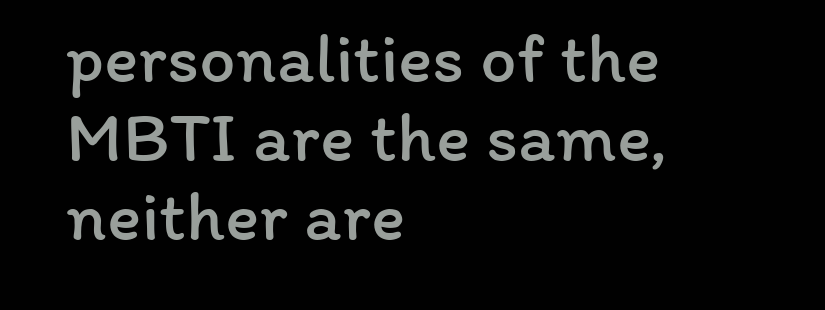personalities of the MBTI are the same, neither are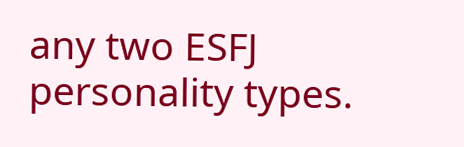any two ESFJ personality types.